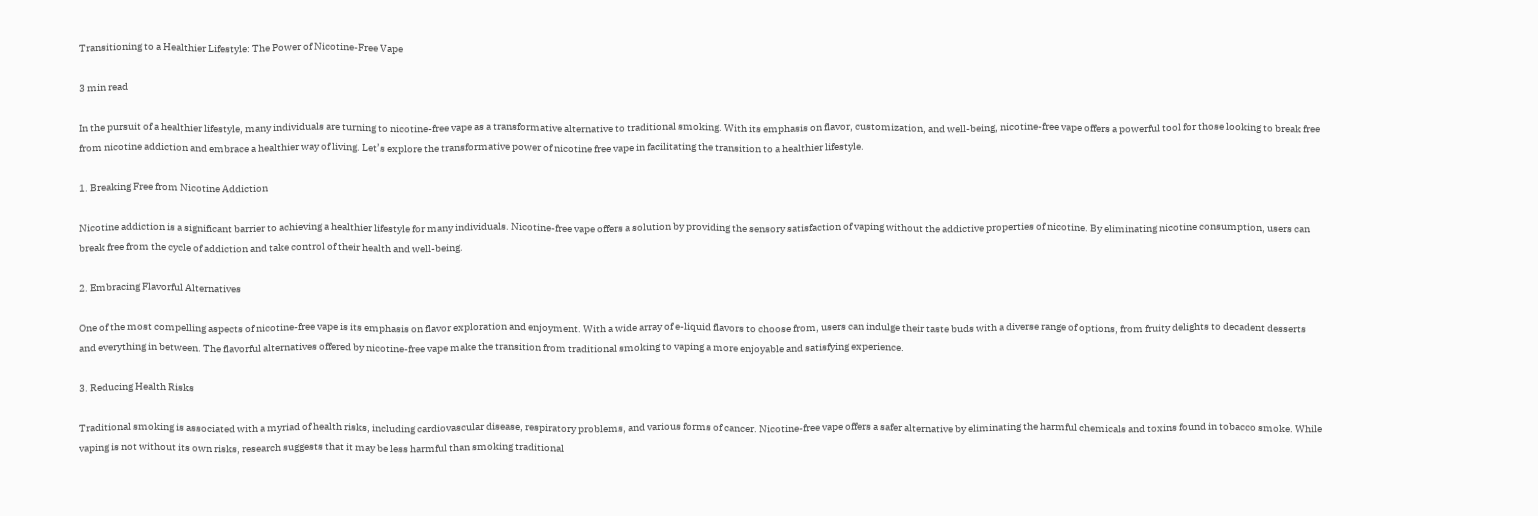Transitioning to a Healthier Lifestyle: The Power of Nicotine-Free Vape

3 min read

In the pursuit of a healthier lifestyle, many individuals are turning to nicotine-free vape as a transformative alternative to traditional smoking. With its emphasis on flavor, customization, and well-being, nicotine-free vape offers a powerful tool for those looking to break free from nicotine addiction and embrace a healthier way of living. Let’s explore the transformative power of nicotine free vape in facilitating the transition to a healthier lifestyle.

1. Breaking Free from Nicotine Addiction

Nicotine addiction is a significant barrier to achieving a healthier lifestyle for many individuals. Nicotine-free vape offers a solution by providing the sensory satisfaction of vaping without the addictive properties of nicotine. By eliminating nicotine consumption, users can break free from the cycle of addiction and take control of their health and well-being.

2. Embracing Flavorful Alternatives

One of the most compelling aspects of nicotine-free vape is its emphasis on flavor exploration and enjoyment. With a wide array of e-liquid flavors to choose from, users can indulge their taste buds with a diverse range of options, from fruity delights to decadent desserts and everything in between. The flavorful alternatives offered by nicotine-free vape make the transition from traditional smoking to vaping a more enjoyable and satisfying experience.

3. Reducing Health Risks

Traditional smoking is associated with a myriad of health risks, including cardiovascular disease, respiratory problems, and various forms of cancer. Nicotine-free vape offers a safer alternative by eliminating the harmful chemicals and toxins found in tobacco smoke. While vaping is not without its own risks, research suggests that it may be less harmful than smoking traditional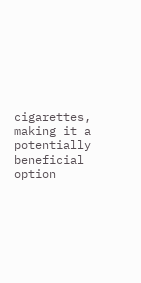cigarettes, making it a potentially beneficial option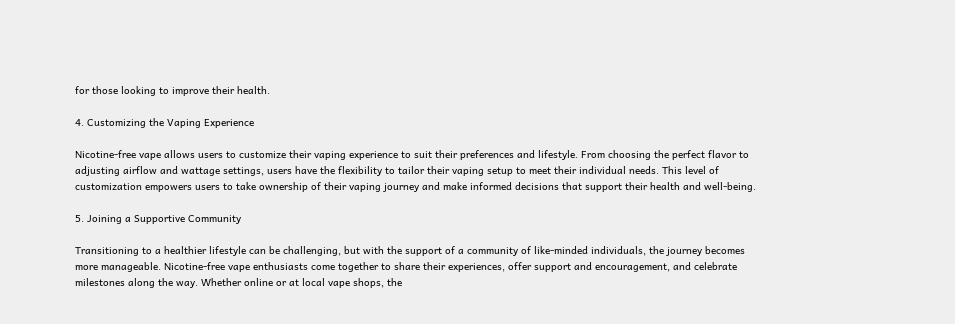for those looking to improve their health.

4. Customizing the Vaping Experience

Nicotine-free vape allows users to customize their vaping experience to suit their preferences and lifestyle. From choosing the perfect flavor to adjusting airflow and wattage settings, users have the flexibility to tailor their vaping setup to meet their individual needs. This level of customization empowers users to take ownership of their vaping journey and make informed decisions that support their health and well-being.

5. Joining a Supportive Community

Transitioning to a healthier lifestyle can be challenging, but with the support of a community of like-minded individuals, the journey becomes more manageable. Nicotine-free vape enthusiasts come together to share their experiences, offer support and encouragement, and celebrate milestones along the way. Whether online or at local vape shops, the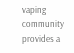vaping community provides a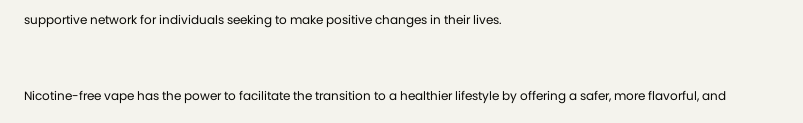supportive network for individuals seeking to make positive changes in their lives.


Nicotine-free vape has the power to facilitate the transition to a healthier lifestyle by offering a safer, more flavorful, and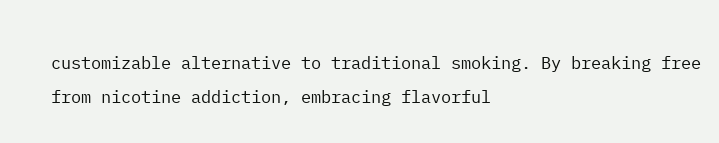customizable alternative to traditional smoking. By breaking free from nicotine addiction, embracing flavorful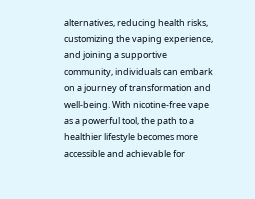alternatives, reducing health risks, customizing the vaping experience, and joining a supportive community, individuals can embark on a journey of transformation and well-being. With nicotine-free vape as a powerful tool, the path to a healthier lifestyle becomes more accessible and achievable for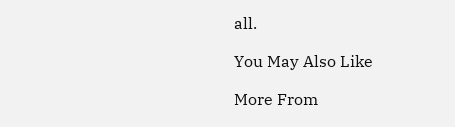all.

You May Also Like

More From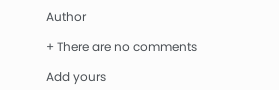Author

+ There are no comments

Add yours